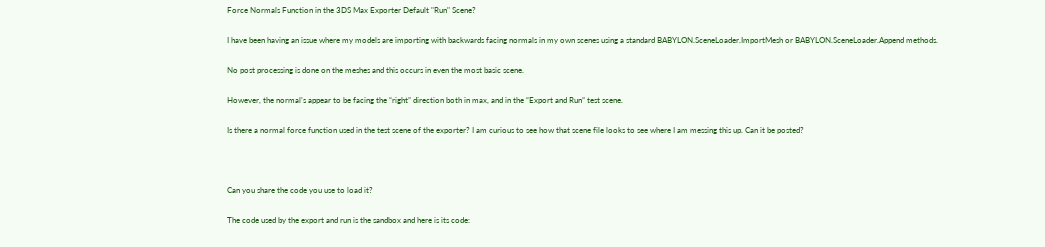Force Normals Function in the 3DS Max Exporter Default "Run" Scene?

I have been having an issue where my models are importing with backwards facing normals in my own scenes using a standard BABYLON.SceneLoader.ImportMesh or BABYLON.SceneLoader.Append methods.

No post processing is done on the meshes and this occurs in even the most basic scene.

However, the normal’s appear to be facing the “right” direction both in max, and in the “Export and Run” test scene.

Is there a normal force function used in the test scene of the exporter? I am curious to see how that scene file looks to see where I am messing this up. Can it be posted?



Can you share the code you use to load it?

The code used by the export and run is the sandbox and here is its code: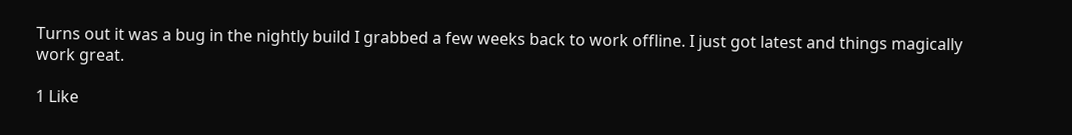Turns out it was a bug in the nightly build I grabbed a few weeks back to work offline. I just got latest and things magically work great.

1 Like